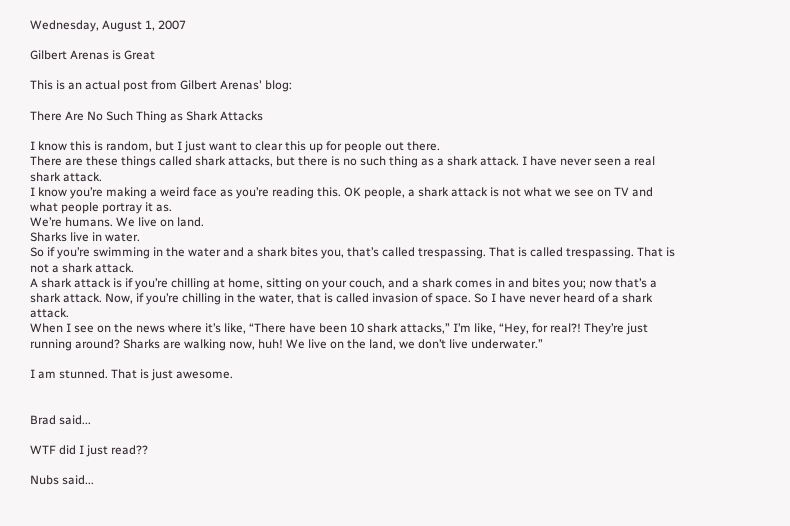Wednesday, August 1, 2007

Gilbert Arenas is Great

This is an actual post from Gilbert Arenas' blog:

There Are No Such Thing as Shark Attacks

I know this is random, but I just want to clear this up for people out there.
There are these things called shark attacks, but there is no such thing as a shark attack. I have never seen a real shark attack.
I know you’re making a weird face as you’re reading this. OK people, a shark attack is not what we see on TV and what people portray it as.
We’re humans. We live on land.
Sharks live in water.
So if you’re swimming in the water and a shark bites you, that’s called trespassing. That is called trespassing. That is not a shark attack.
A shark attack is if you’re chilling at home, sitting on your couch, and a shark comes in and bites you; now that’s a shark attack. Now, if you’re chilling in the water, that is called invasion of space. So I have never heard of a shark attack.
When I see on the news where it’s like, “There have been 10 shark attacks,” I’m like, “Hey, for real?! They’re just running around? Sharks are walking now, huh! We live on the land, we don’t live underwater.”

I am stunned. That is just awesome.


Brad said...

WTF did I just read??

Nubs said...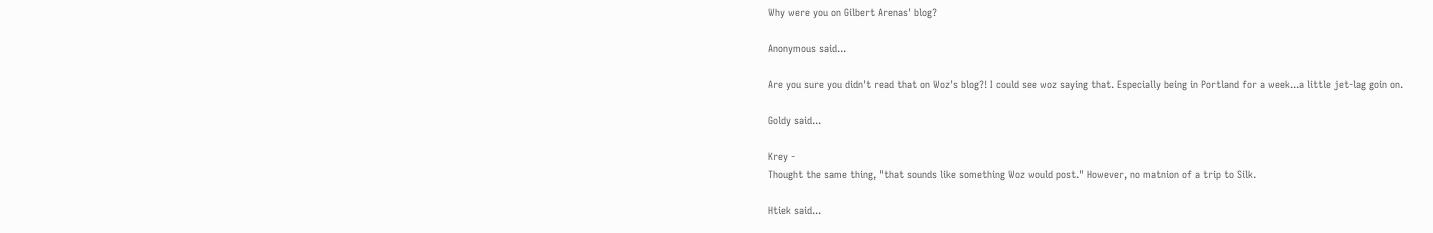Why were you on Gilbert Arenas' blog?

Anonymous said...

Are you sure you didn't read that on Woz's blog?! I could see woz saying that. Especially being in Portland for a week...a little jet-lag goin on.

Goldy said...

Krey -
Thought the same thing, "that sounds like something Woz would post." However, no matnion of a trip to Silk.

Htiek said...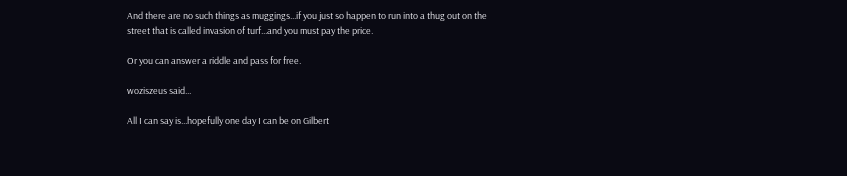And there are no such things as muggings...if you just so happen to run into a thug out on the street that is called invasion of turf...and you must pay the price.

Or you can answer a riddle and pass for free.

woziszeus said...

All I can say is...hopefully one day I can be on Gilbert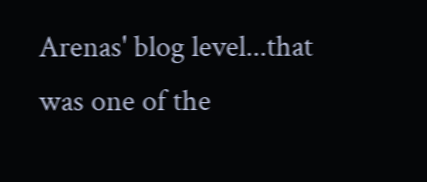Arenas' blog level...that was one of the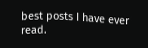best posts I have ever read.